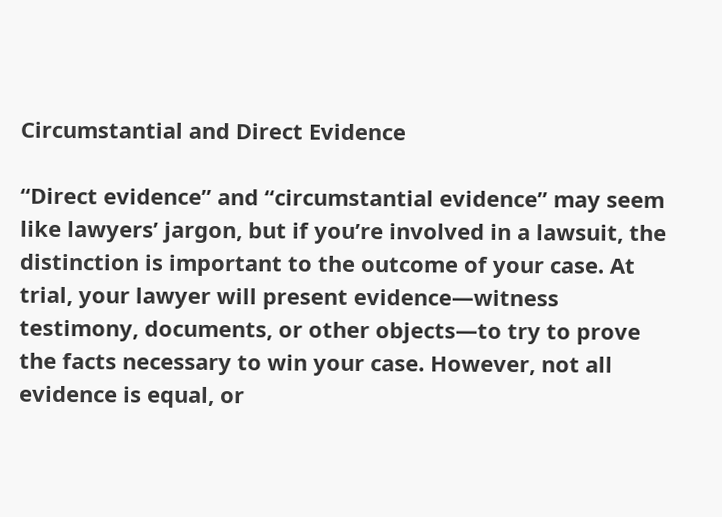Circumstantial and Direct Evidence

“Direct evidence” and “circumstantial evidence” may seem like lawyers’ jargon, but if you’re involved in a lawsuit, the distinction is important to the outcome of your case. At trial, your lawyer will present evidence—witness testimony, documents, or other objects—to try to prove the facts necessary to win your case. However, not all evidence is equal, or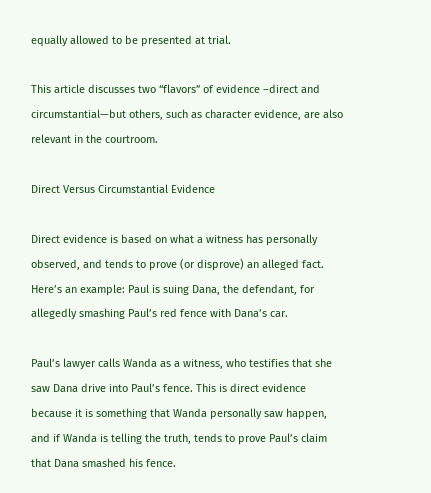equally allowed to be presented at trial.

This article discusses two “flavors” of evidence –direct and circumstantial—but others, such as character evidence, are also relevant in the courtroom.

Direct Versus Circumstantial Evidence

Direct evidence is based on what a witness has personally observed, and tends to prove (or disprove) an alleged fact. Here’s an example: Paul is suing Dana, the defendant, for allegedly smashing Paul’s red fence with Dana’s car.

Paul’s lawyer calls Wanda as a witness, who testifies that she saw Dana drive into Paul’s fence. This is direct evidence because it is something that Wanda personally saw happen, and if Wanda is telling the truth, tends to prove Paul’s claim that Dana smashed his fence.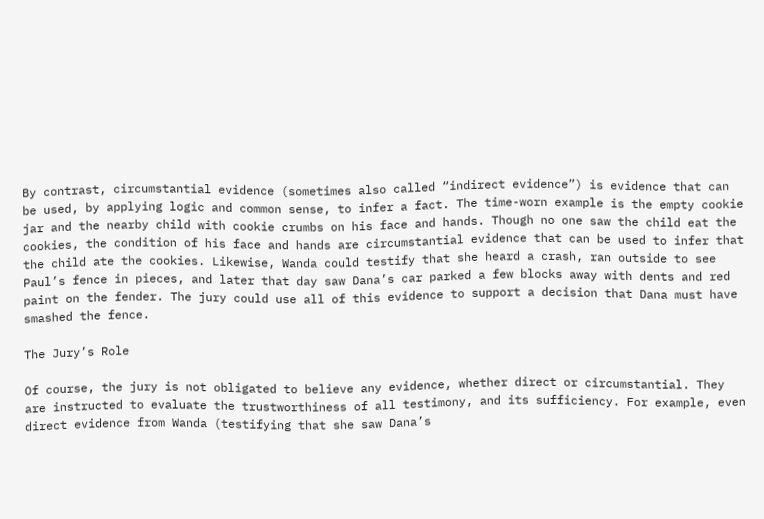By contrast, circumstantial evidence (sometimes also called “indirect evidence”) is evidence that can be used, by applying logic and common sense, to infer a fact. The time-worn example is the empty cookie jar and the nearby child with cookie crumbs on his face and hands. Though no one saw the child eat the cookies, the condition of his face and hands are circumstantial evidence that can be used to infer that the child ate the cookies. Likewise, Wanda could testify that she heard a crash, ran outside to see Paul’s fence in pieces, and later that day saw Dana’s car parked a few blocks away with dents and red paint on the fender. The jury could use all of this evidence to support a decision that Dana must have smashed the fence.

The Jury’s Role

Of course, the jury is not obligated to believe any evidence, whether direct or circumstantial. They are instructed to evaluate the trustworthiness of all testimony, and its sufficiency. For example, even direct evidence from Wanda (testifying that she saw Dana’s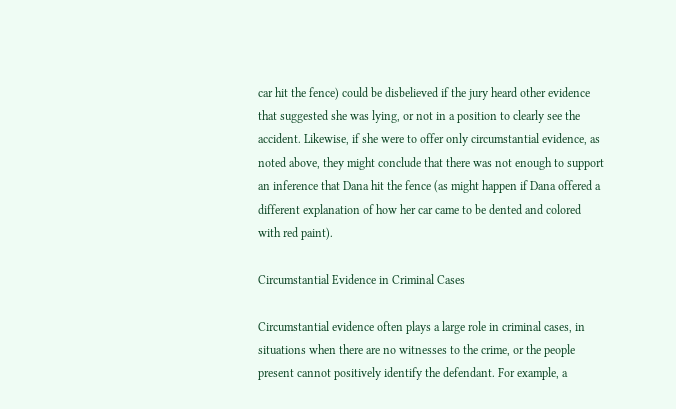car hit the fence) could be disbelieved if the jury heard other evidence that suggested she was lying, or not in a position to clearly see the accident. Likewise, if she were to offer only circumstantial evidence, as noted above, they might conclude that there was not enough to support an inference that Dana hit the fence (as might happen if Dana offered a different explanation of how her car came to be dented and colored with red paint).

Circumstantial Evidence in Criminal Cases

Circumstantial evidence often plays a large role in criminal cases, in situations when there are no witnesses to the crime, or the people present cannot positively identify the defendant. For example, a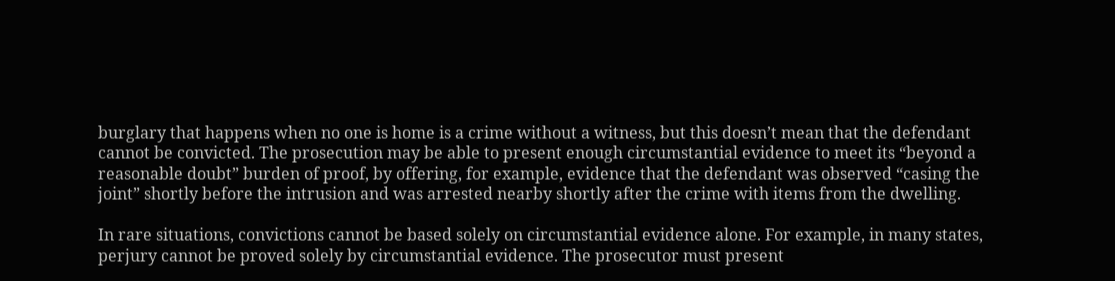burglary that happens when no one is home is a crime without a witness, but this doesn’t mean that the defendant cannot be convicted. The prosecution may be able to present enough circumstantial evidence to meet its “beyond a reasonable doubt” burden of proof, by offering, for example, evidence that the defendant was observed “casing the joint” shortly before the intrusion and was arrested nearby shortly after the crime with items from the dwelling.

In rare situations, convictions cannot be based solely on circumstantial evidence alone. For example, in many states, perjury cannot be proved solely by circumstantial evidence. The prosecutor must present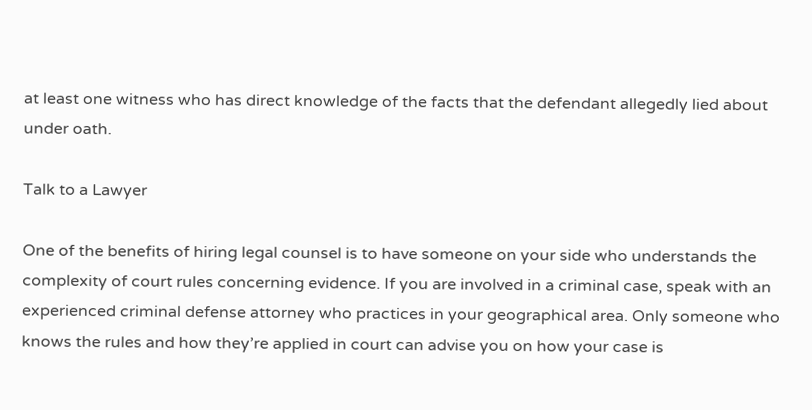at least one witness who has direct knowledge of the facts that the defendant allegedly lied about under oath.

Talk to a Lawyer

One of the benefits of hiring legal counsel is to have someone on your side who understands the complexity of court rules concerning evidence. If you are involved in a criminal case, speak with an experienced criminal defense attorney who practices in your geographical area. Only someone who knows the rules and how they’re applied in court can advise you on how your case is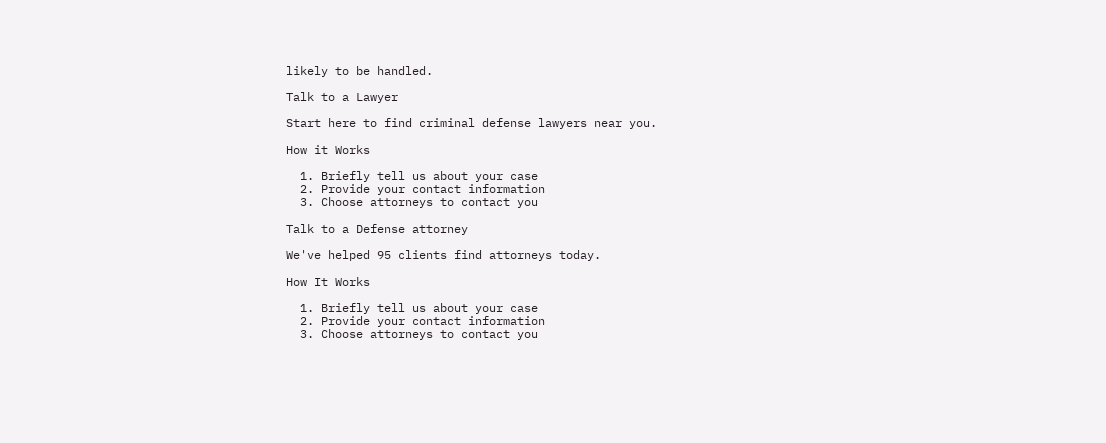likely to be handled.

Talk to a Lawyer

Start here to find criminal defense lawyers near you.

How it Works

  1. Briefly tell us about your case
  2. Provide your contact information
  3. Choose attorneys to contact you

Talk to a Defense attorney

We've helped 95 clients find attorneys today.

How It Works

  1. Briefly tell us about your case
  2. Provide your contact information
  3. Choose attorneys to contact you